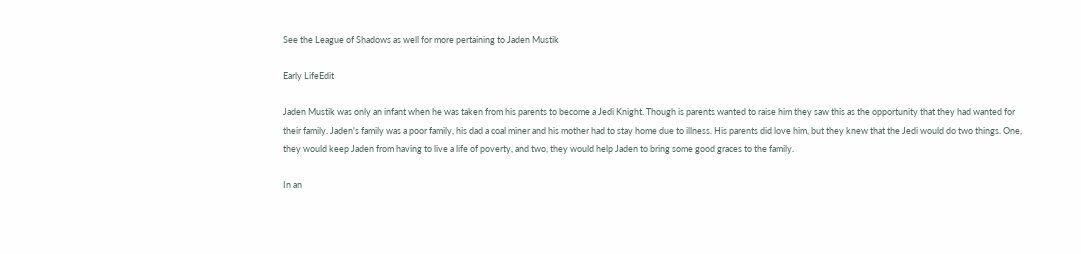See the League of Shadows as well for more pertaining to Jaden Mustik

Early LifeEdit

Jaden Mustik was only an infant when he was taken from his parents to become a Jedi Knight. Though is parents wanted to raise him they saw this as the opportunity that they had wanted for their family. Jaden's family was a poor family, his dad a coal miner and his mother had to stay home due to illness. His parents did love him, but they knew that the Jedi would do two things. One, they would keep Jaden from having to live a life of poverty, and two, they would help Jaden to bring some good graces to the family.

In an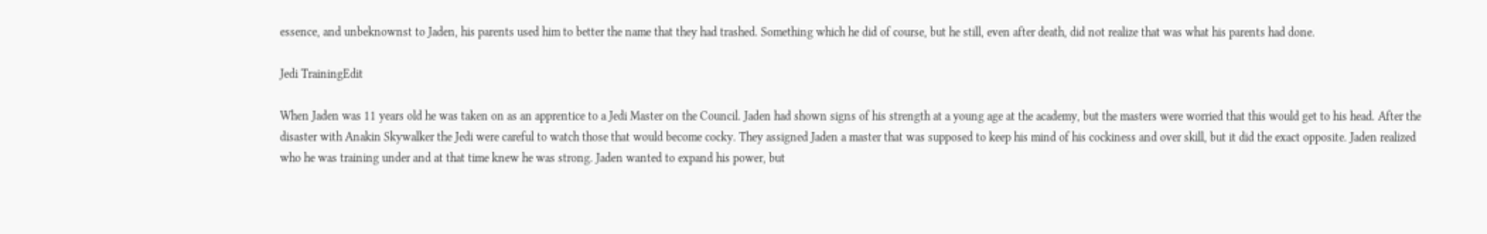essence, and unbeknownst to Jaden, his parents used him to better the name that they had trashed. Something which he did of course, but he still, even after death, did not realize that was what his parents had done.

Jedi TrainingEdit

When Jaden was 11 years old he was taken on as an apprentice to a Jedi Master on the Council. Jaden had shown signs of his strength at a young age at the academy, but the masters were worried that this would get to his head. After the disaster with Anakin Skywalker the Jedi were careful to watch those that would become cocky. They assigned Jaden a master that was supposed to keep his mind of his cockiness and over skill, but it did the exact opposite. Jaden realized who he was training under and at that time knew he was strong. Jaden wanted to expand his power, but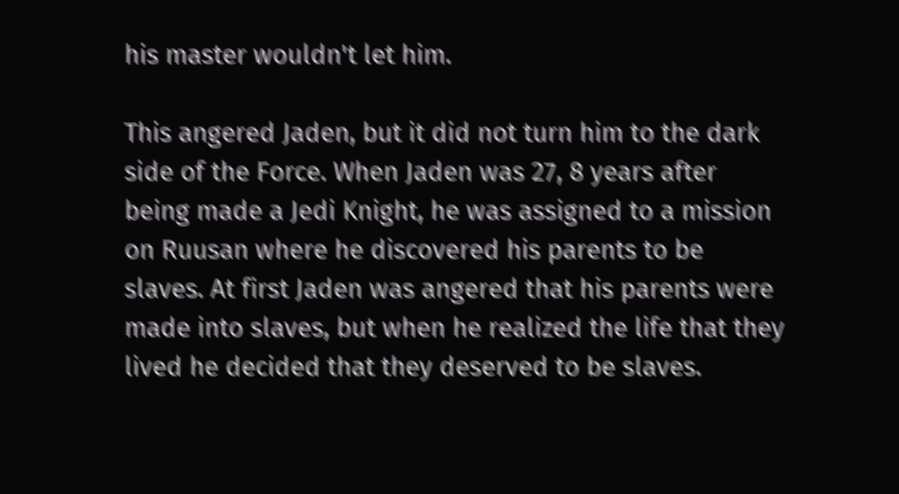his master wouldn't let him.

This angered Jaden, but it did not turn him to the dark side of the Force. When Jaden was 27, 8 years after being made a Jedi Knight, he was assigned to a mission on Ruusan where he discovered his parents to be slaves. At first Jaden was angered that his parents were made into slaves, but when he realized the life that they lived he decided that they deserved to be slaves.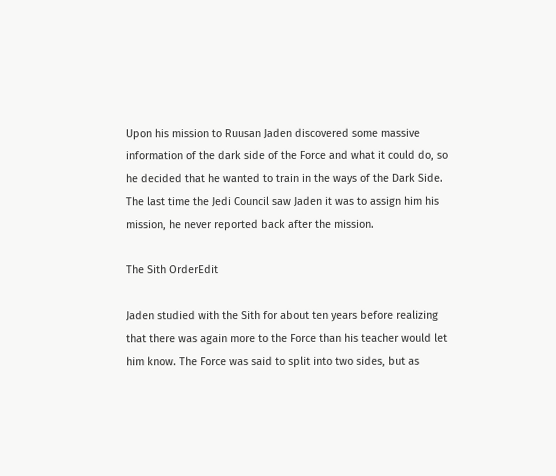Upon his mission to Ruusan Jaden discovered some massive information of the dark side of the Force and what it could do, so he decided that he wanted to train in the ways of the Dark Side. The last time the Jedi Council saw Jaden it was to assign him his mission, he never reported back after the mission.

The Sith OrderEdit

Jaden studied with the Sith for about ten years before realizing that there was again more to the Force than his teacher would let him know. The Force was said to split into two sides, but as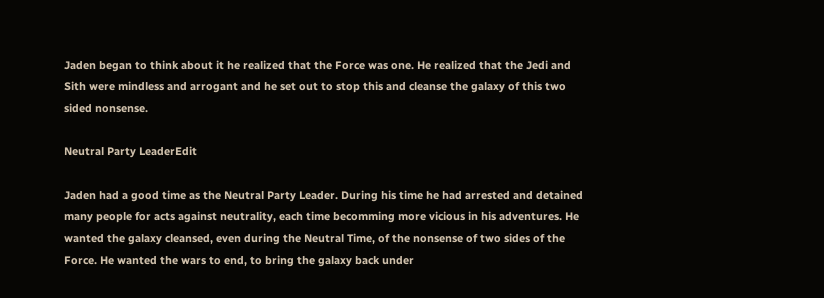Jaden began to think about it he realized that the Force was one. He realized that the Jedi and Sith were mindless and arrogant and he set out to stop this and cleanse the galaxy of this two sided nonsense.

Neutral Party LeaderEdit

Jaden had a good time as the Neutral Party Leader. During his time he had arrested and detained many people for acts against neutrality, each time becomming more vicious in his adventures. He wanted the galaxy cleansed, even during the Neutral Time, of the nonsense of two sides of the Force. He wanted the wars to end, to bring the galaxy back under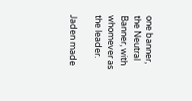one banner, the Neutral Banner, with whomever as the leader.

Jaden made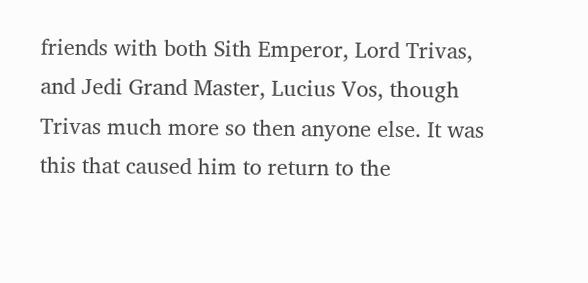friends with both Sith Emperor, Lord Trivas, and Jedi Grand Master, Lucius Vos, though Trivas much more so then anyone else. It was this that caused him to return to the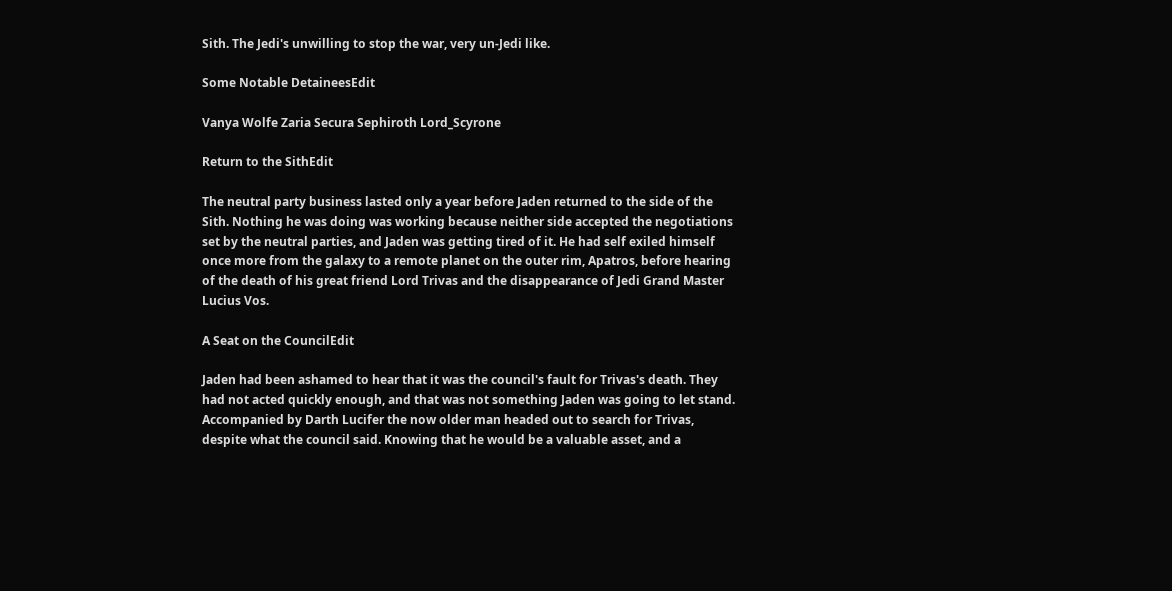Sith. The Jedi's unwilling to stop the war, very un-Jedi like.

Some Notable DetaineesEdit

Vanya Wolfe Zaria Secura Sephiroth Lord_Scyrone

Return to the SithEdit

The neutral party business lasted only a year before Jaden returned to the side of the Sith. Nothing he was doing was working because neither side accepted the negotiations set by the neutral parties, and Jaden was getting tired of it. He had self exiled himself once more from the galaxy to a remote planet on the outer rim, Apatros, before hearing of the death of his great friend Lord Trivas and the disappearance of Jedi Grand Master Lucius Vos.

A Seat on the CouncilEdit

Jaden had been ashamed to hear that it was the council's fault for Trivas's death. They had not acted quickly enough, and that was not something Jaden was going to let stand. Accompanied by Darth Lucifer the now older man headed out to search for Trivas, despite what the council said. Knowing that he would be a valuable asset, and a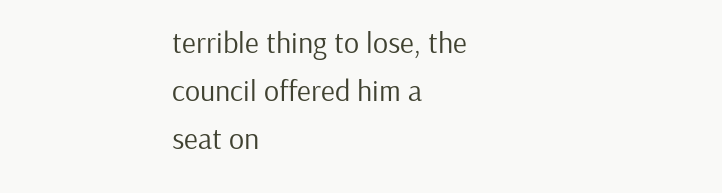terrible thing to lose, the council offered him a seat on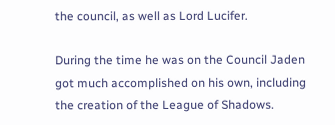the council, as well as Lord Lucifer.

During the time he was on the Council Jaden got much accomplished on his own, including the creation of the League of Shadows.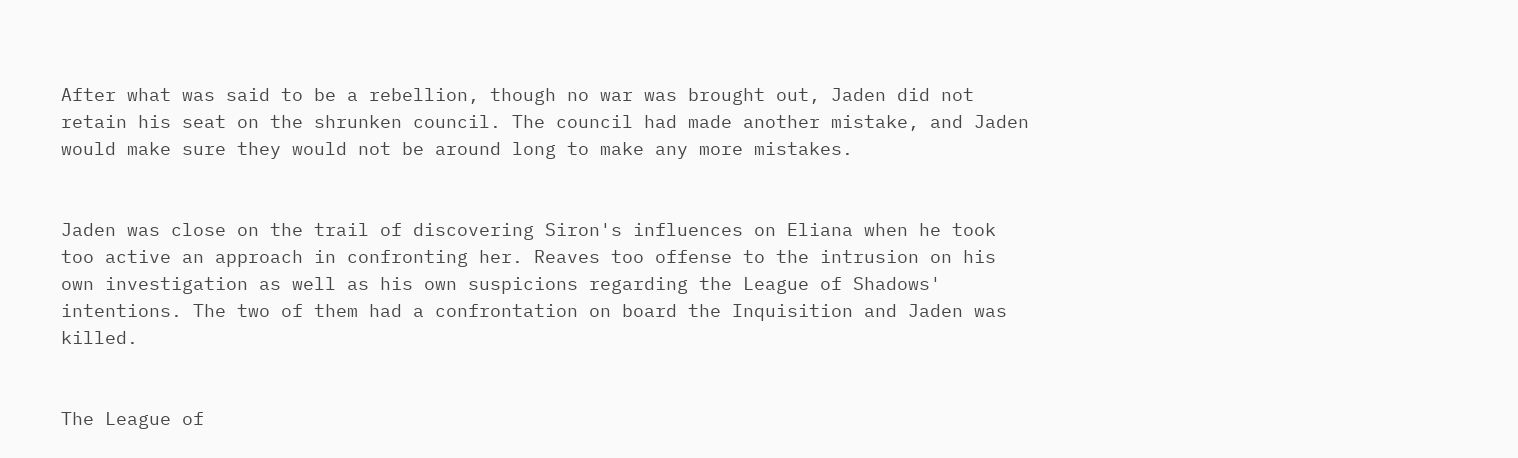After what was said to be a rebellion, though no war was brought out, Jaden did not retain his seat on the shrunken council. The council had made another mistake, and Jaden would make sure they would not be around long to make any more mistakes.


Jaden was close on the trail of discovering Siron's influences on Eliana when he took too active an approach in confronting her. Reaves too offense to the intrusion on his own investigation as well as his own suspicions regarding the League of Shadows' intentions. The two of them had a confrontation on board the Inquisition and Jaden was killed.


The League of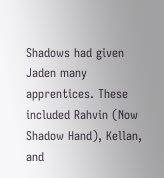Shadows had given Jaden many apprentices. These included Rahvin (Now Shadow Hand), Kellan, and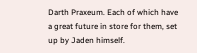Darth Praxeum. Each of which have a great future in store for them, set up by Jaden himself.